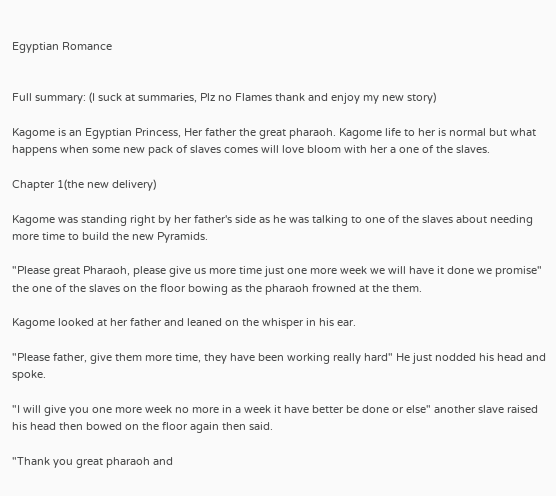Egyptian Romance


Full summary: (I suck at summaries, Plz no Flames thank and enjoy my new story)

Kagome is an Egyptian Princess, Her father the great pharaoh. Kagome life to her is normal but what happens when some new pack of slaves comes will love bloom with her a one of the slaves.

Chapter 1(the new delivery)

Kagome was standing right by her father's side as he was talking to one of the slaves about needing more time to build the new Pyramids.

"Please great Pharaoh, please give us more time just one more week we will have it done we promise" the one of the slaves on the floor bowing as the pharaoh frowned at the them.

Kagome looked at her father and leaned on the whisper in his ear.

"Please father, give them more time, they have been working really hard" He just nodded his head and spoke.

"I will give you one more week no more in a week it have better be done or else" another slave raised his head then bowed on the floor again then said.

"Thank you great pharaoh and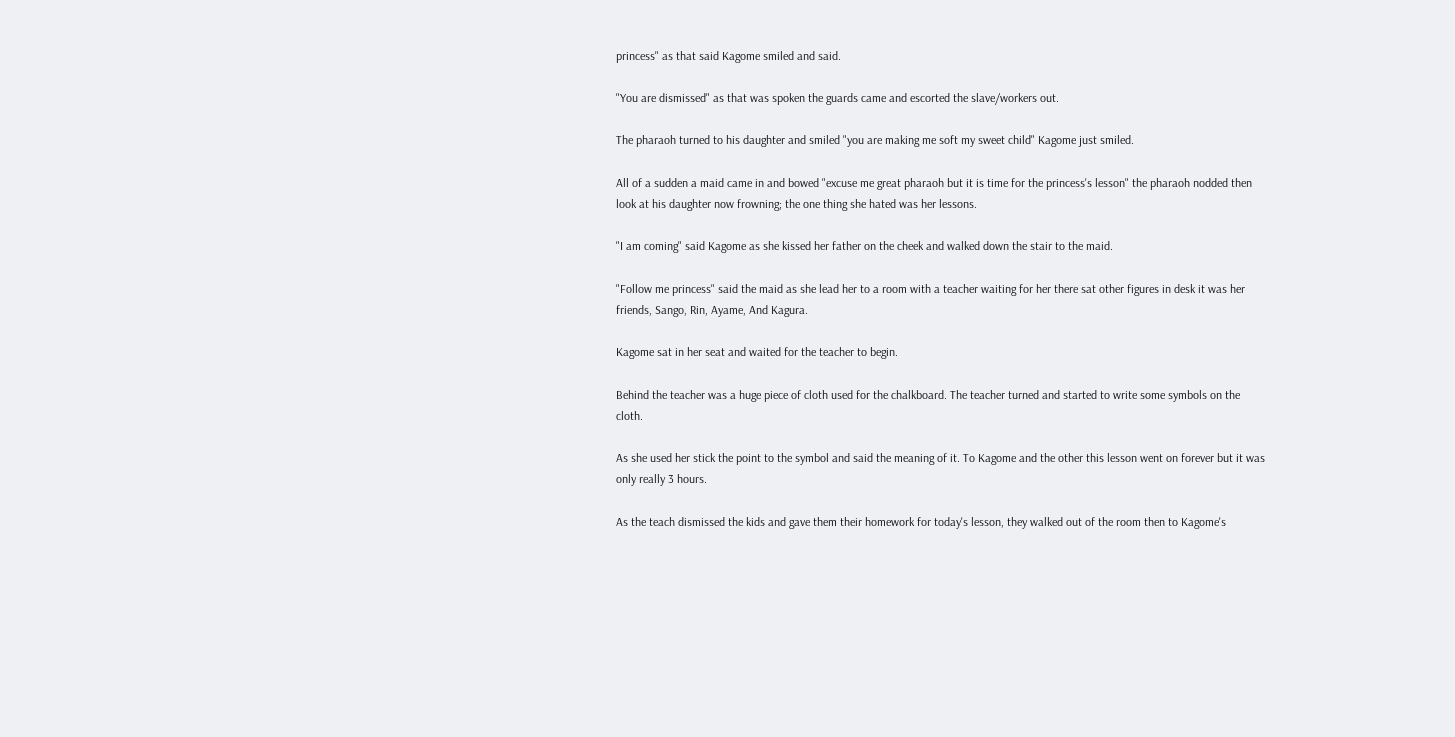princess" as that said Kagome smiled and said.

"You are dismissed" as that was spoken the guards came and escorted the slave/workers out.

The pharaoh turned to his daughter and smiled "you are making me soft my sweet child" Kagome just smiled.

All of a sudden a maid came in and bowed "excuse me great pharaoh but it is time for the princess's lesson" the pharaoh nodded then look at his daughter now frowning; the one thing she hated was her lessons.

"I am coming" said Kagome as she kissed her father on the cheek and walked down the stair to the maid.

"Follow me princess" said the maid as she lead her to a room with a teacher waiting for her there sat other figures in desk it was her friends, Sango, Rin, Ayame, And Kagura.

Kagome sat in her seat and waited for the teacher to begin.

Behind the teacher was a huge piece of cloth used for the chalkboard. The teacher turned and started to write some symbols on the cloth.

As she used her stick the point to the symbol and said the meaning of it. To Kagome and the other this lesson went on forever but it was only really 3 hours.

As the teach dismissed the kids and gave them their homework for today's lesson, they walked out of the room then to Kagome's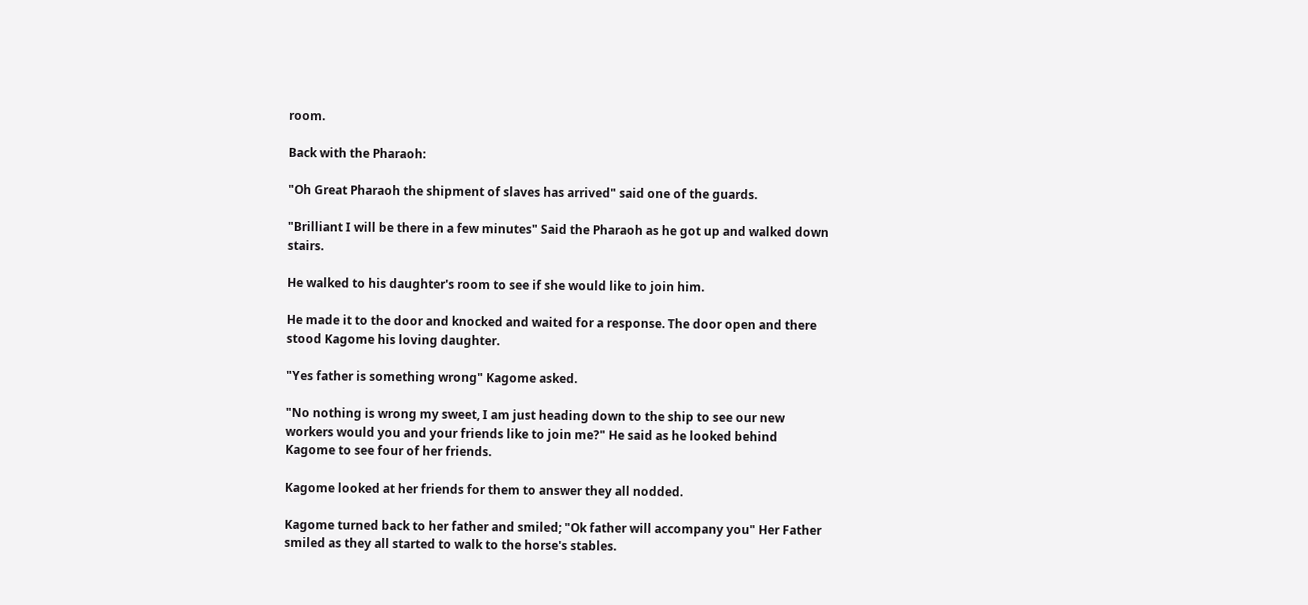room.

Back with the Pharaoh:

"Oh Great Pharaoh the shipment of slaves has arrived" said one of the guards.

"Brilliant I will be there in a few minutes" Said the Pharaoh as he got up and walked down stairs.

He walked to his daughter's room to see if she would like to join him.

He made it to the door and knocked and waited for a response. The door open and there stood Kagome his loving daughter.

"Yes father is something wrong" Kagome asked.

"No nothing is wrong my sweet, I am just heading down to the ship to see our new workers would you and your friends like to join me?" He said as he looked behind Kagome to see four of her friends.

Kagome looked at her friends for them to answer they all nodded.

Kagome turned back to her father and smiled; "Ok father will accompany you" Her Father smiled as they all started to walk to the horse's stables.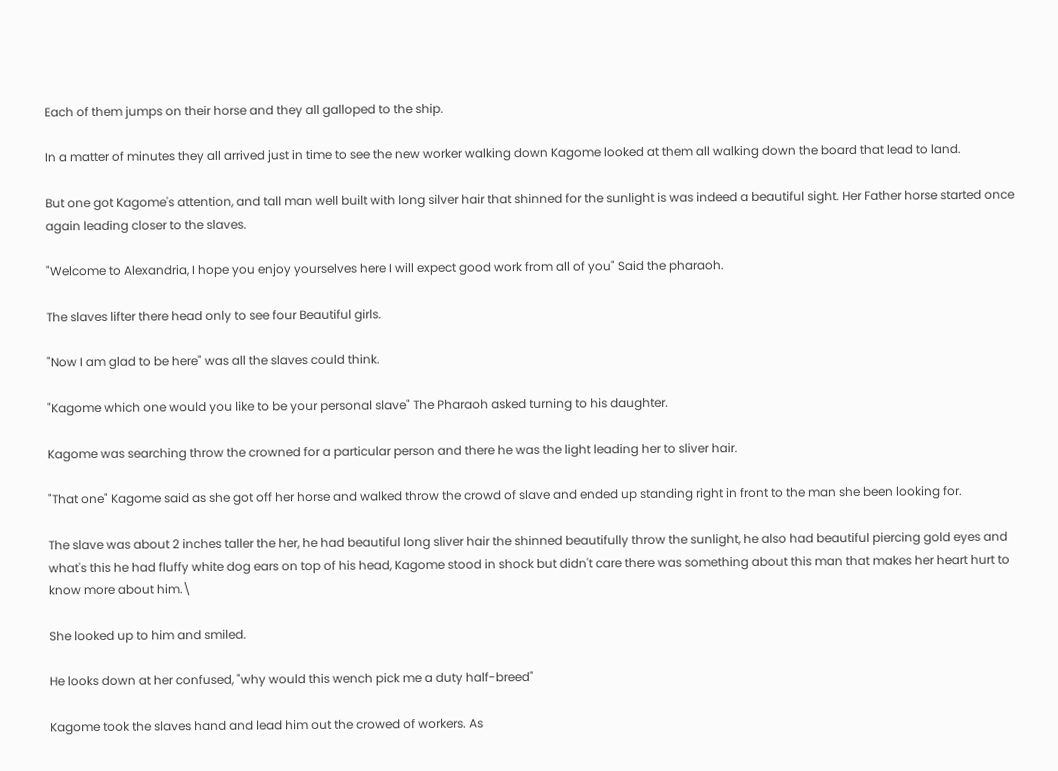Each of them jumps on their horse and they all galloped to the ship.

In a matter of minutes they all arrived just in time to see the new worker walking down Kagome looked at them all walking down the board that lead to land.

But one got Kagome's attention, and tall man well built with long silver hair that shinned for the sunlight is was indeed a beautiful sight. Her Father horse started once again leading closer to the slaves.

"Welcome to Alexandria, I hope you enjoy yourselves here I will expect good work from all of you" Said the pharaoh.

The slaves lifter there head only to see four Beautiful girls.

"Now I am glad to be here" was all the slaves could think.

"Kagome which one would you like to be your personal slave" The Pharaoh asked turning to his daughter.

Kagome was searching throw the crowned for a particular person and there he was the light leading her to sliver hair.

"That one" Kagome said as she got off her horse and walked throw the crowd of slave and ended up standing right in front to the man she been looking for.

The slave was about 2 inches taller the her, he had beautiful long sliver hair the shinned beautifully throw the sunlight, he also had beautiful piercing gold eyes and what's this he had fluffy white dog ears on top of his head, Kagome stood in shock but didn't care there was something about this man that makes her heart hurt to know more about him.\

She looked up to him and smiled.

He looks down at her confused, "why would this wench pick me a duty half-breed"

Kagome took the slaves hand and lead him out the crowed of workers. As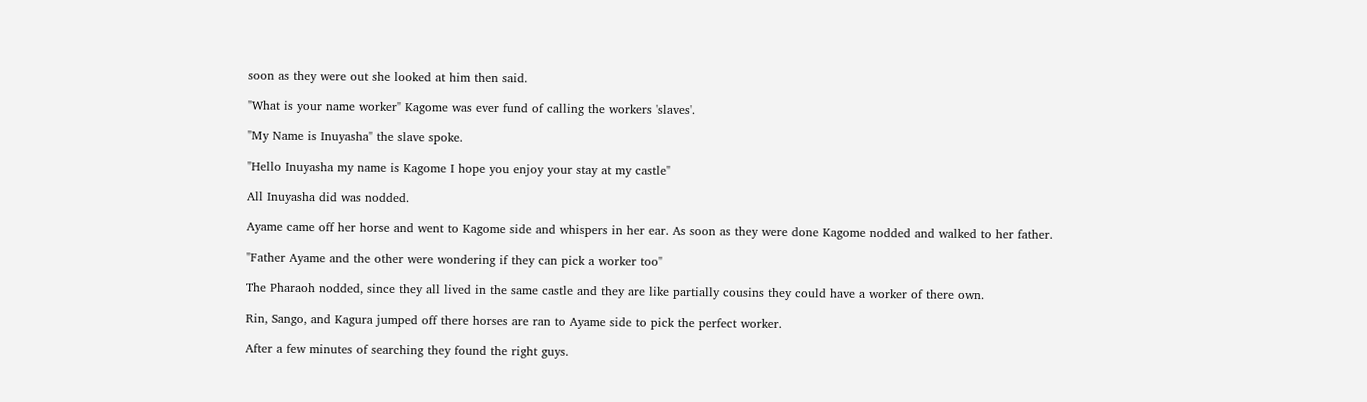soon as they were out she looked at him then said.

"What is your name worker" Kagome was ever fund of calling the workers 'slaves'.

"My Name is Inuyasha" the slave spoke.

"Hello Inuyasha my name is Kagome I hope you enjoy your stay at my castle"

All Inuyasha did was nodded.

Ayame came off her horse and went to Kagome side and whispers in her ear. As soon as they were done Kagome nodded and walked to her father.

"Father Ayame and the other were wondering if they can pick a worker too"

The Pharaoh nodded, since they all lived in the same castle and they are like partially cousins they could have a worker of there own.

Rin, Sango, and Kagura jumped off there horses are ran to Ayame side to pick the perfect worker.

After a few minutes of searching they found the right guys.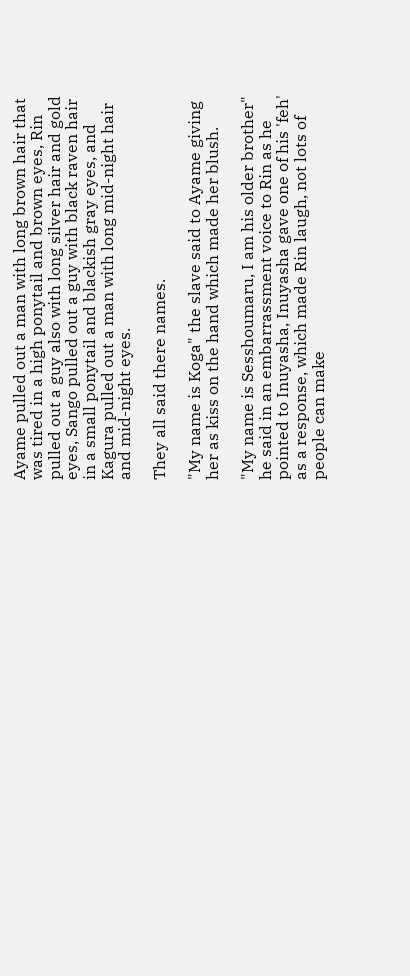Ayame pulled out a man with long brown hair that was tired in a high ponytail and brown eyes, Rin pulled out a guy also with long silver hair and gold eyes, Sango pulled out a guy with black raven hair in a small ponytail and blackish gray eyes, and Kagura pulled out a man with long mid-night hair and mid-night eyes.

They all said there names.

"My name is Koga" the slave said to Ayame giving her as kiss on the hand which made her blush.

"My name is Sesshoumaru, I am his older brother" he said in an embarrassment voice to Rin as he pointed to Inuyasha, Inuyasha gave one of his 'feh' as a response, which made Rin laugh, not lots of people can make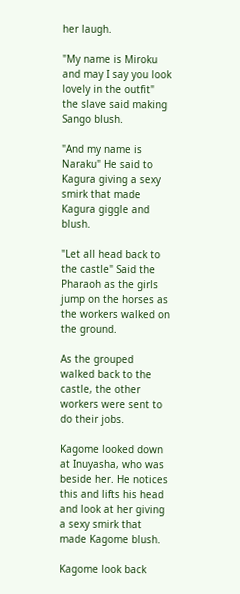her laugh.

"My name is Miroku and may I say you look lovely in the outfit" the slave said making Sango blush.

"And my name is Naraku" He said to Kagura giving a sexy smirk that made Kagura giggle and blush.

"Let all head back to the castle" Said the Pharaoh as the girls jump on the horses as the workers walked on the ground.

As the grouped walked back to the castle, the other workers were sent to do their jobs.

Kagome looked down at Inuyasha, who was beside her. He notices this and lifts his head and look at her giving a sexy smirk that made Kagome blush.

Kagome look back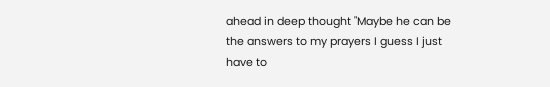ahead in deep thought "Maybe he can be the answers to my prayers I guess I just have to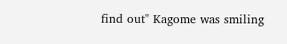find out" Kagome was smiling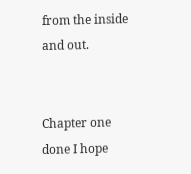from the inside and out.


Chapter one done I hope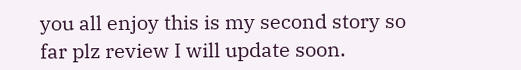you all enjoy this is my second story so far plz review I will update soon.